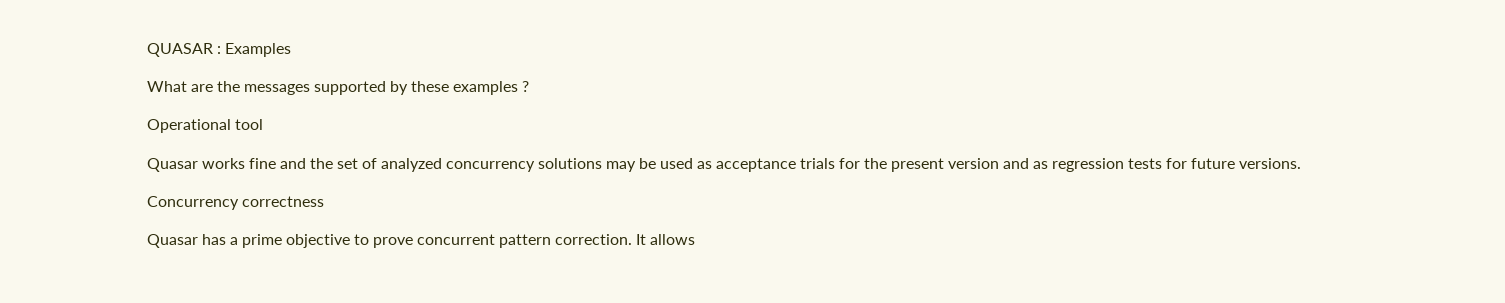QUASAR : Examples

What are the messages supported by these examples ?

Operational tool

Quasar works fine and the set of analyzed concurrency solutions may be used as acceptance trials for the present version and as regression tests for future versions.

Concurrency correctness

Quasar has a prime objective to prove concurrent pattern correction. It allows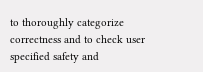to thoroughly categorize correctness and to check user specified safety and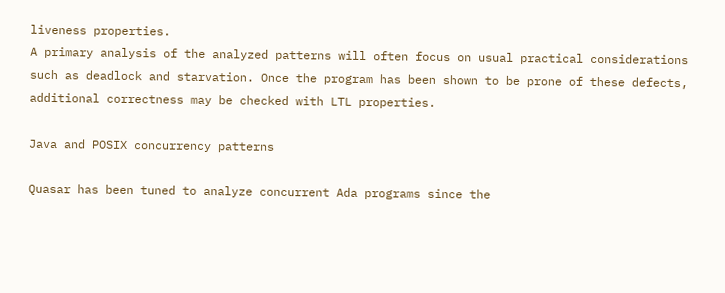liveness properties.
A primary analysis of the analyzed patterns will often focus on usual practical considerations such as deadlock and starvation. Once the program has been shown to be prone of these defects, additional correctness may be checked with LTL properties.

Java and POSIX concurrency patterns

Quasar has been tuned to analyze concurrent Ada programs since the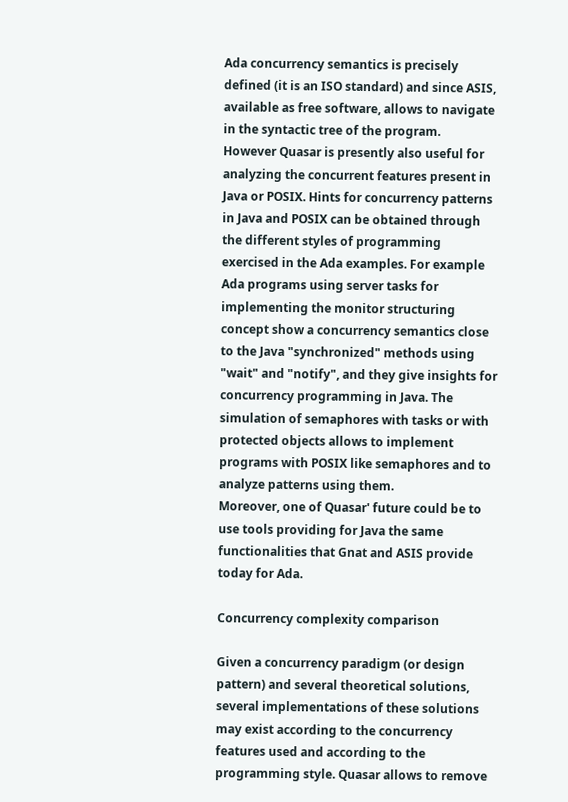Ada concurrency semantics is precisely defined (it is an ISO standard) and since ASIS, available as free software, allows to navigate in the syntactic tree of the program.
However Quasar is presently also useful for analyzing the concurrent features present in Java or POSIX. Hints for concurrency patterns in Java and POSIX can be obtained through the different styles of programming exercised in the Ada examples. For example Ada programs using server tasks for implementing the monitor structuring concept show a concurrency semantics close to the Java "synchronized" methods using "wait" and "notify", and they give insights for concurrency programming in Java. The simulation of semaphores with tasks or with protected objects allows to implement programs with POSIX like semaphores and to analyze patterns using them.
Moreover, one of Quasar' future could be to use tools providing for Java the same functionalities that Gnat and ASIS provide today for Ada.

Concurrency complexity comparison

Given a concurrency paradigm (or design pattern) and several theoretical solutions, several implementations of these solutions may exist according to the concurrency features used and according to the programming style. Quasar allows to remove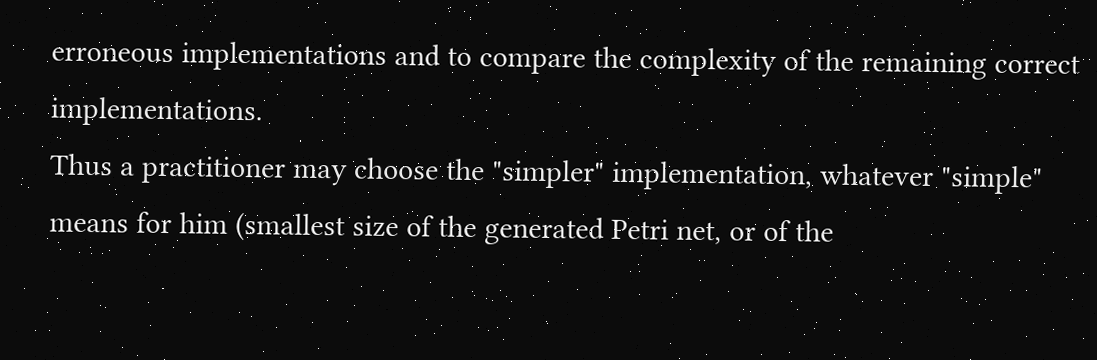erroneous implementations and to compare the complexity of the remaining correct implementations.
Thus a practitioner may choose the "simpler" implementation, whatever "simple" means for him (smallest size of the generated Petri net, or of the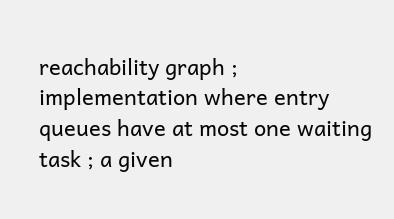reachability graph ; implementation where entry queues have at most one waiting task ; a given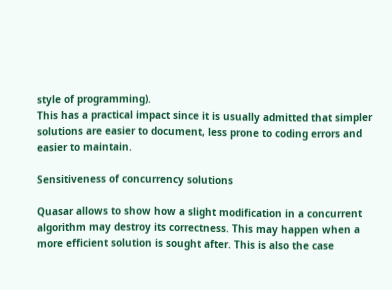style of programming).
This has a practical impact since it is usually admitted that simpler solutions are easier to document, less prone to coding errors and easier to maintain.

Sensitiveness of concurrency solutions

Quasar allows to show how a slight modification in a concurrent algorithm may destroy its correctness. This may happen when a more efficient solution is sought after. This is also the case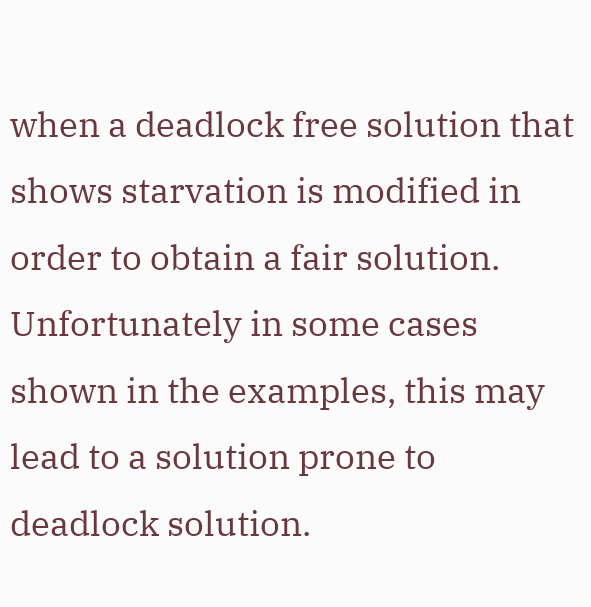when a deadlock free solution that shows starvation is modified in order to obtain a fair solution. Unfortunately in some cases shown in the examples, this may lead to a solution prone to deadlock solution.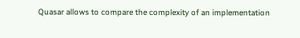Quasar allows to compare the complexity of an implementation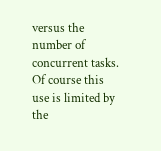versus the number of concurrent tasks. Of course this use is limited by the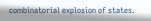combinatorial explosion of states.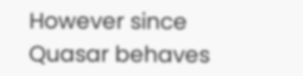However since Quasar behaves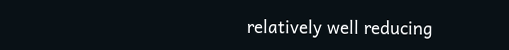relatively well reducing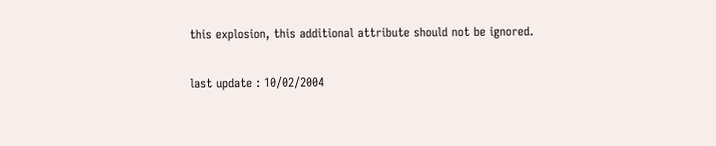this explosion, this additional attribute should not be ignored.

last update : 10/02/2004